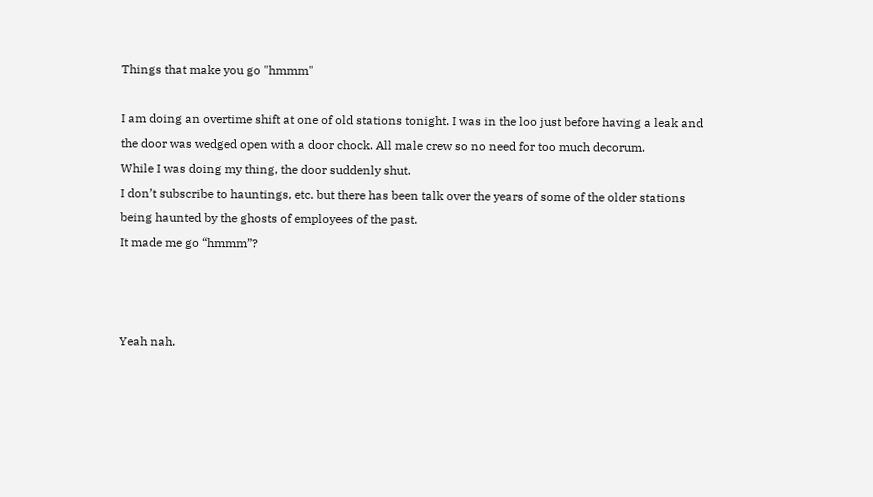Things that make you go "hmmm"

I am doing an overtime shift at one of old stations tonight. I was in the loo just before having a leak and the door was wedged open with a door chock. All male crew so no need for too much decorum.
While I was doing my thing, the door suddenly shut.
I don’t subscribe to hauntings, etc. but there has been talk over the years of some of the older stations being haunted by the ghosts of employees of the past.
It made me go “hmmm”?



Yeah nah.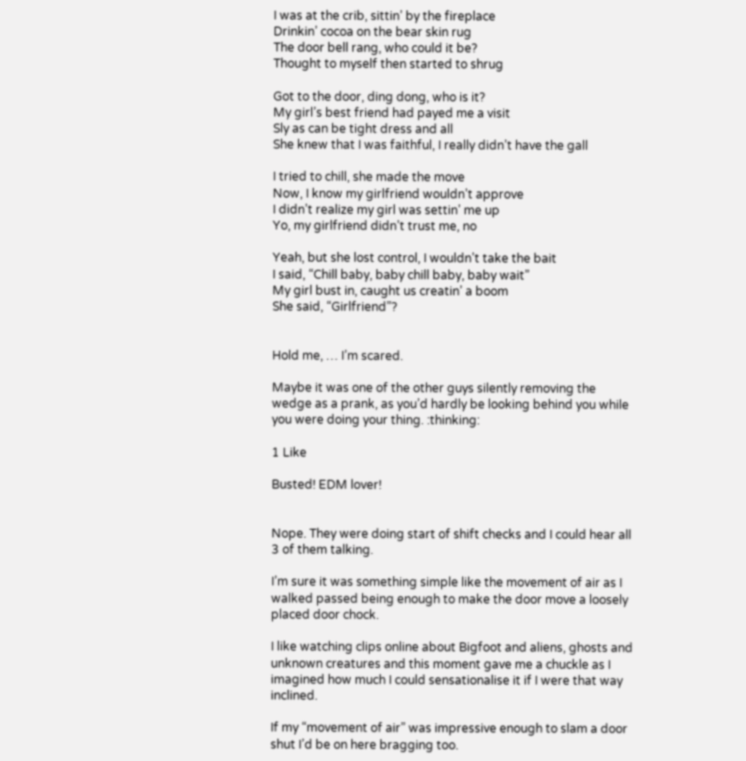I was at the crib, sittin’ by the fireplace
Drinkin’ cocoa on the bear skin rug
The door bell rang, who could it be?
Thought to myself then started to shrug

Got to the door, ding dong, who is it?
My girl’s best friend had payed me a visit
Sly as can be tight dress and all
She knew that I was faithful, I really didn’t have the gall

I tried to chill, she made the move
Now, I know my girlfriend wouldn’t approve
I didn’t realize my girl was settin’ me up
Yo, my girlfriend didn’t trust me, no

Yeah, but she lost control, I wouldn’t take the bait
I said, “Chill baby, baby chill baby, baby wait”
My girl bust in, caught us creatin’ a boom
She said, “Girlfriend”?


Hold me, … I’m scared.

Maybe it was one of the other guys silently removing the wedge as a prank, as you’d hardly be looking behind you while you were doing your thing. :thinking:

1 Like

Busted! EDM lover!


Nope. They were doing start of shift checks and I could hear all 3 of them talking.

I’m sure it was something simple like the movement of air as I walked passed being enough to make the door move a loosely placed door chock.

I like watching clips online about Bigfoot and aliens, ghosts and unknown creatures and this moment gave me a chuckle as I imagined how much I could sensationalise it if I were that way inclined.

If my “movement of air” was impressive enough to slam a door shut I’d be on here bragging too.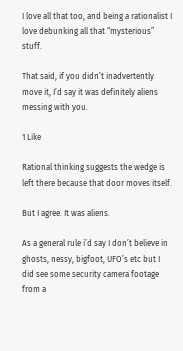I love all that too, and being a rationalist I love debunking all that “mysterious” stuff.

That said, if you didn’t inadvertently move it, I’d say it was definitely aliens messing with you.

1 Like

Rational thinking suggests the wedge is left there because that door moves itself.

But I agree. It was aliens.

As a general rule i’d say I don’t believe in ghosts, nessy, bigfoot, UFO’s etc but I did see some security camera footage from a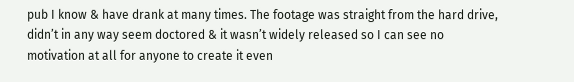pub I know & have drank at many times. The footage was straight from the hard drive, didn’t in any way seem doctored & it wasn’t widely released so I can see no motivation at all for anyone to create it even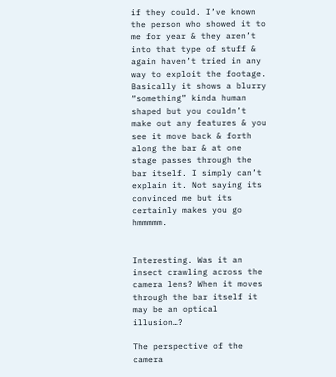if they could. I’ve known the person who showed it to me for year & they aren’t into that type of stuff & again haven’t tried in any way to exploit the footage. Basically it shows a blurry “something” kinda human shaped but you couldn’t make out any features & you see it move back & forth along the bar & at one stage passes through the bar itself. I simply can’t explain it. Not saying its convinced me but its certainly makes you go hmmmmm.


Interesting. Was it an insect crawling across the camera lens? When it moves through the bar itself it may be an optical illusion…?

The perspective of the camera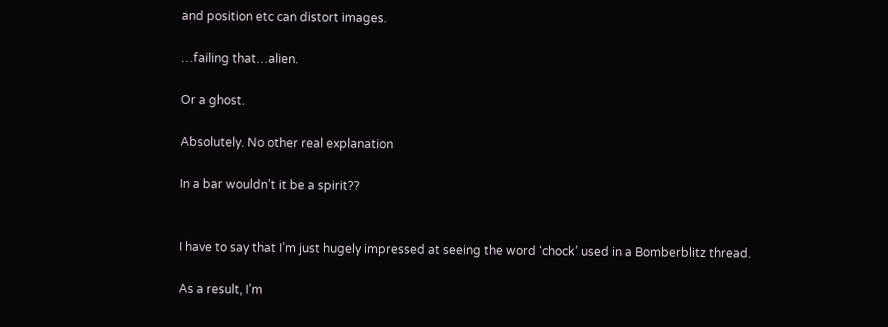and position etc can distort images.

…failing that…alien.

Or a ghost.

Absolutely. No other real explanation

In a bar wouldn’t it be a spirit??


I have to say that I’m just hugely impressed at seeing the word ‘chock’ used in a Bomberblitz thread.

As a result, I’m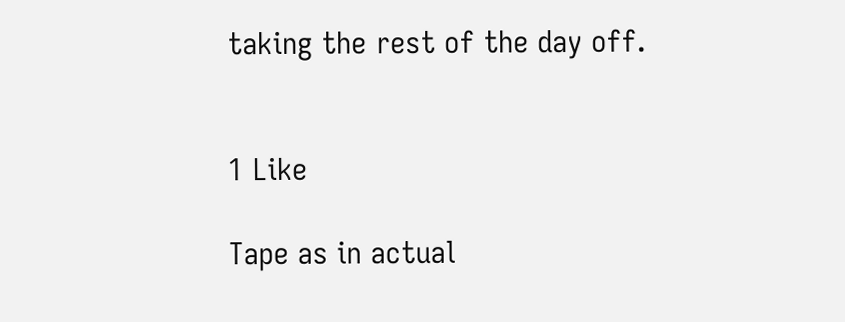taking the rest of the day off.


1 Like

Tape as in actual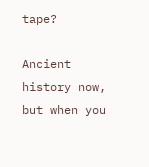tape?

Ancient history now, but when you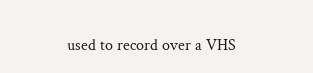used to record over a VHS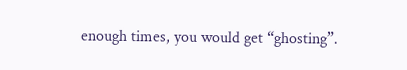enough times, you would get “ghosting”.